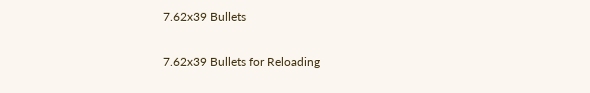7.62x39 Bullets

7.62x39 Bullets for Reloading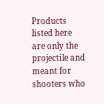Products listed here are only the projectile and meant for shooters who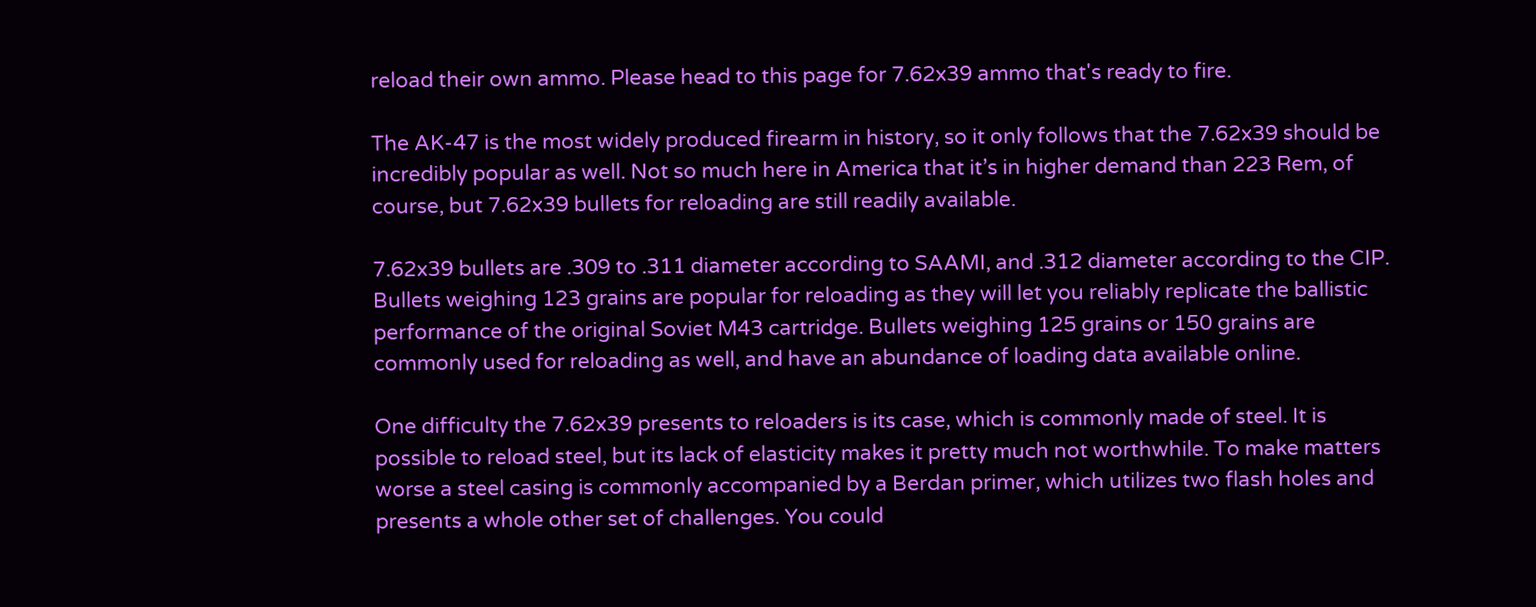reload their own ammo. Please head to this page for 7.62x39 ammo that's ready to fire.

The AK-47 is the most widely produced firearm in history, so it only follows that the 7.62x39 should be incredibly popular as well. Not so much here in America that it’s in higher demand than 223 Rem, of course, but 7.62x39 bullets for reloading are still readily available.

7.62x39 bullets are .309 to .311 diameter according to SAAMI, and .312 diameter according to the CIP. Bullets weighing 123 grains are popular for reloading as they will let you reliably replicate the ballistic performance of the original Soviet M43 cartridge. Bullets weighing 125 grains or 150 grains are commonly used for reloading as well, and have an abundance of loading data available online.

One difficulty the 7.62x39 presents to reloaders is its case, which is commonly made of steel. It is possible to reload steel, but its lack of elasticity makes it pretty much not worthwhile. To make matters worse a steel casing is commonly accompanied by a Berdan primer, which utilizes two flash holes and presents a whole other set of challenges. You could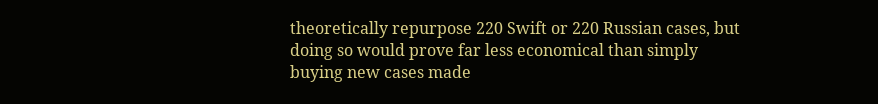theoretically repurpose 220 Swift or 220 Russian cases, but doing so would prove far less economical than simply buying new cases made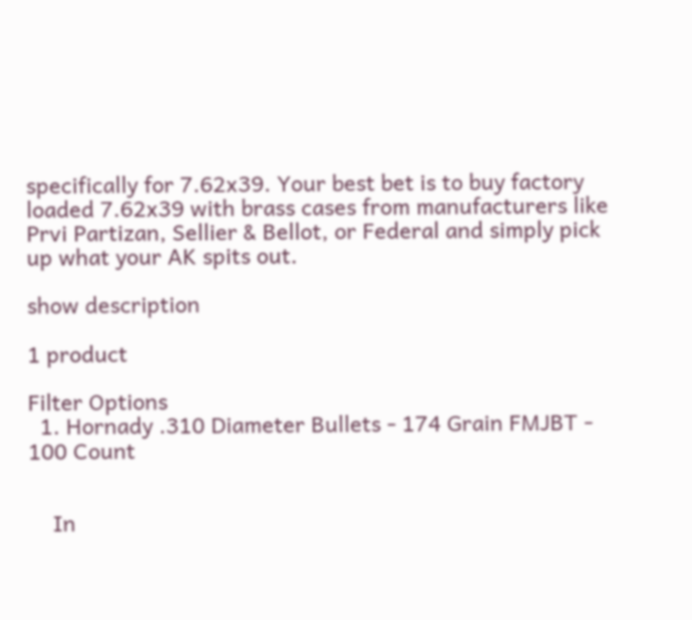specifically for 7.62x39. Your best bet is to buy factory loaded 7.62x39 with brass cases from manufacturers like Prvi Partizan, Sellier & Bellot, or Federal and simply pick up what your AK spits out.

show description

1 product

Filter Options
  1. Hornady .310 Diameter Bullets - 174 Grain FMJBT - 100 Count


    In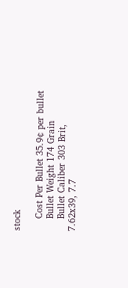stock

    Cost Per Bullet 35.9¢ per bullet
    Bullet Weight 174 Grain
    Bullet Caliber 303 Brit, 7.62x39, 7.7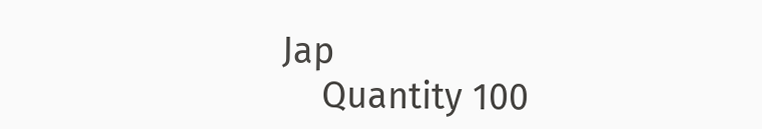Jap
    Quantity 100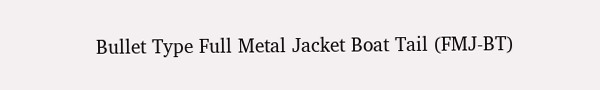Bullet Type Full Metal Jacket Boat Tail (FMJ-BT)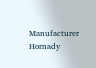Manufacturer Hornady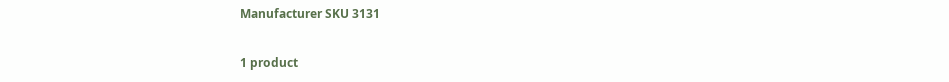Manufacturer SKU 3131

1 product